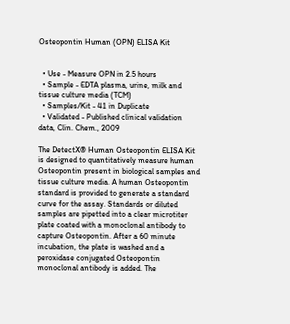Osteopontin Human (OPN) ELISA Kit


  • Use - Measure OPN in 2.5 hours
  • Sample - EDTA plasma, urine, milk and tissue culture media (TCM)
  • Samples/Kit - 41 in Duplicate
  • Validated - Published clinical validation data, Clin. Chem., 2009

The DetectX® Human Osteopontin ELISA Kit is designed to quantitatively measure human Osteopontin present in biological samples and tissue culture media. A human Osteopontin standard is provided to generate a standard curve for the assay. Standards or diluted samples are pipetted into a clear microtiter plate coated with a monoclonal antibody to capture Osteopontin. After a 60 minute incubation, the plate is washed and a peroxidase conjugated Osteopontin monoclonal antibody is added. The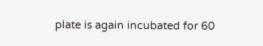plate is again incubated for 60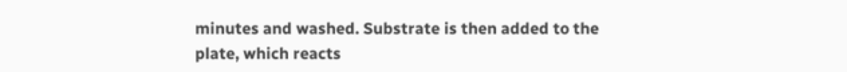minutes and washed. Substrate is then added to the plate, which reacts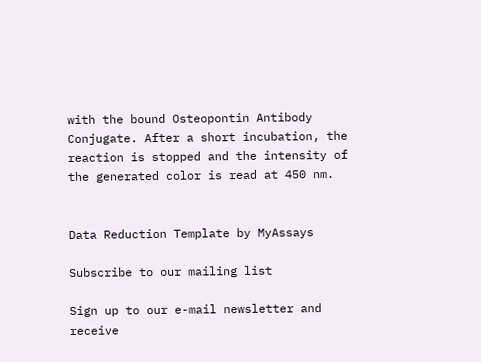with the bound Osteopontin Antibody Conjugate. After a short incubation, the reaction is stopped and the intensity of the generated color is read at 450 nm.


Data Reduction Template by MyAssays

Subscribe to our mailing list

Sign up to our e-mail newsletter and receive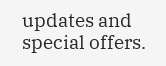updates and special offers.